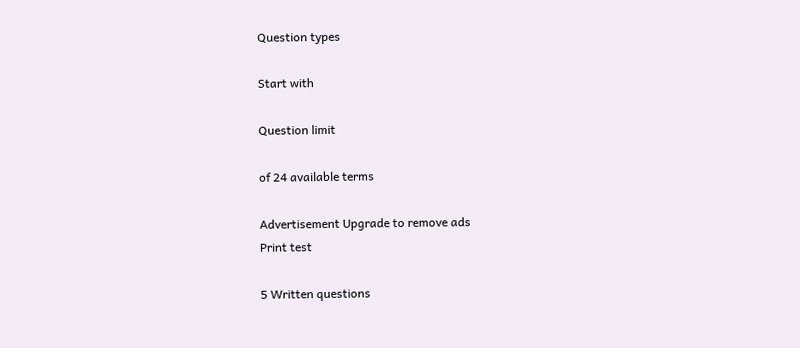Question types

Start with

Question limit

of 24 available terms

Advertisement Upgrade to remove ads
Print test

5 Written questions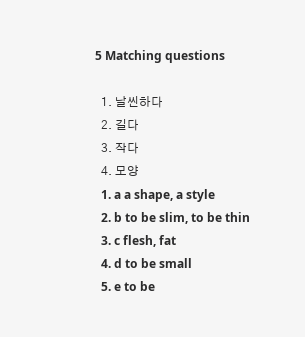5 Matching questions

  1. 날씬하다
  2. 길다
  3. 작다
  4. 모양
  1. a a shape, a style
  2. b to be slim, to be thin
  3. c flesh, fat
  4. d to be small
  5. e to be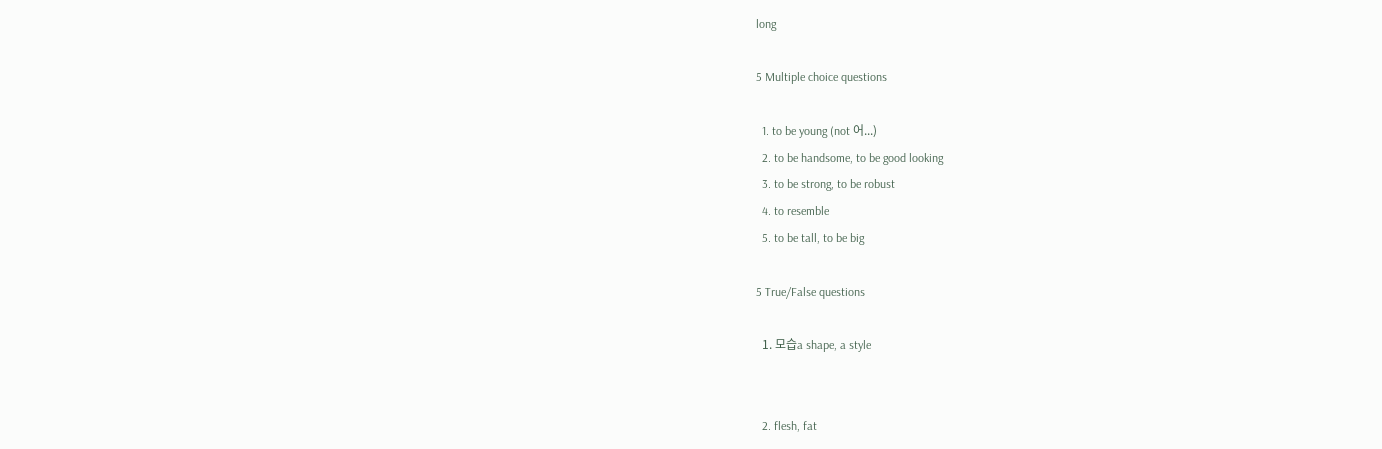long

5 Multiple choice questions

  1. to be young (not 어...)
  2. to be handsome, to be good looking
  3. to be strong, to be robust
  4. to resemble
  5. to be tall, to be big

5 True/False questions

  1. 모습a shape, a style


  2. flesh, fat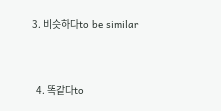3. 비슷하다to be similar


  4. 똑같다to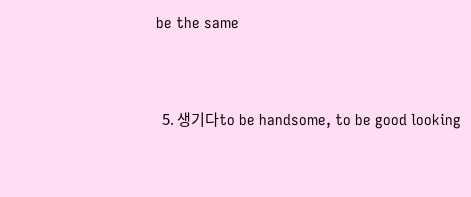be the same


  5. 생기다to be handsome, to be good looking